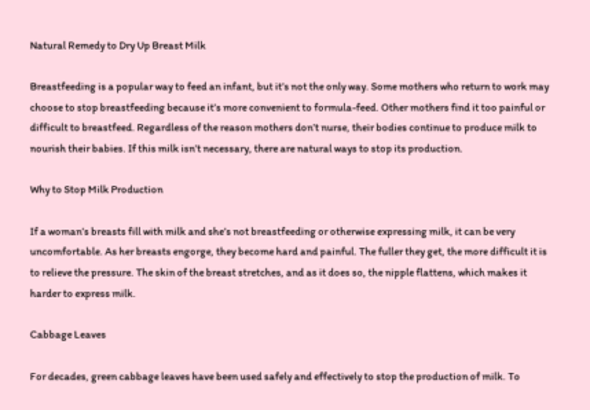Natural Remedy to Dry Up Breast Milk

Breastfeeding is a popular way to feed an infant, but it’s not the only way. Some mothers who return to work may choose to stop breastfeeding because it’s more convenient to formula-feed. Other mothers find it too painful or difficult to breastfeed. Regardless of the reason mothers don’t nurse, their bodies continue to produce milk to nourish their babies. If this milk isn’t necessary, there are natural ways to stop its production.

Why to Stop Milk Production

If a woman’s breasts fill with milk and she’s not breastfeeding or otherwise expressing milk, it can be very uncomfortable. As her breasts engorge, they become hard and painful. The fuller they get, the more difficult it is to relieve the pressure. The skin of the breast stretches, and as it does so, the nipple flattens, which makes it harder to express milk.

Cabbage Leaves

For decades, green cabbage leaves have been used safely and effectively to stop the production of milk. To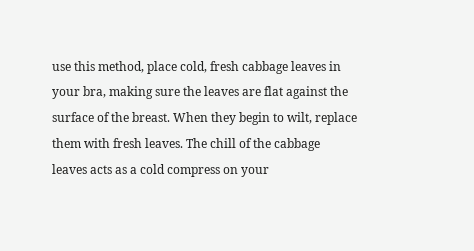use this method, place cold, fresh cabbage leaves in your bra, making sure the leaves are flat against the surface of the breast. When they begin to wilt, replace them with fresh leaves. The chill of the cabbage leaves acts as a cold compress on your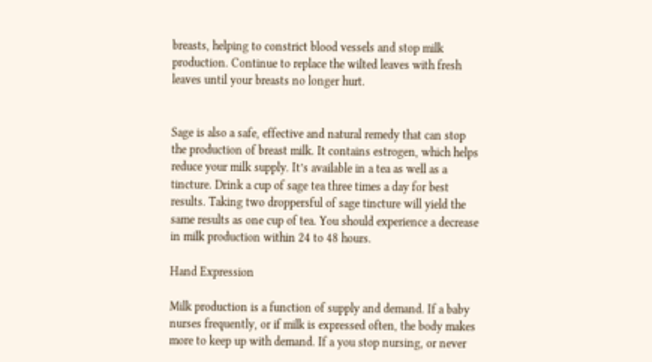breasts, helping to constrict blood vessels and stop milk production. Continue to replace the wilted leaves with fresh leaves until your breasts no longer hurt.


Sage is also a safe, effective and natural remedy that can stop the production of breast milk. It contains estrogen, which helps reduce your milk supply. It’s available in a tea as well as a tincture. Drink a cup of sage tea three times a day for best results. Taking two droppersful of sage tincture will yield the same results as one cup of tea. You should experience a decrease in milk production within 24 to 48 hours.

Hand Expression

Milk production is a function of supply and demand. If a baby nurses frequently, or if milk is expressed often, the body makes more to keep up with demand. If a you stop nursing, or never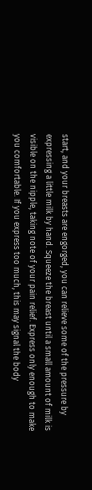start, and your breasts are engorged, you can relieve some of the pressure by expressing a little milk by hand. Squeeze the breast until a small amount of milk is visible on the nipple, taking note of your pain relief. Express only enough to make you comfortable. If you express too much, this may signal the body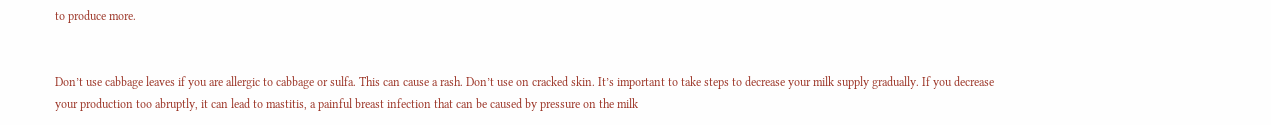to produce more.


Don’t use cabbage leaves if you are allergic to cabbage or sulfa. This can cause a rash. Don’t use on cracked skin. It’s important to take steps to decrease your milk supply gradually. If you decrease your production too abruptly, it can lead to mastitis, a painful breast infection that can be caused by pressure on the milk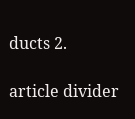ducts 2.

article divider